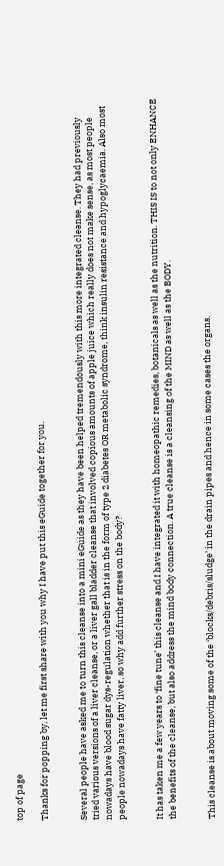top of page

Thanks for popping by, let me first share with you why I have put this eGuide together for you.


Several people have asked me to turn this cleanse into a mini eGuide as they have been helped tremendously with this more integrated cleanse. They had previously tried various versions of a liver cleanse, or a liver gall bladder cleanse that involved copious amounts of apple juice which really does not make sense, as most people nowadays have blood sugar dys-regulation whether that is in the form of type 2 diabetes OR metabolic syndrome, think insulin resistance and hypoglycaemia. Also most people nowadays have fatty liver, so why add further stress on the body?


It has taken me a few years to ‘fine tune’ this cleanse and I have integrated it with homeopathic remedies, botanicals as well as the nutrition. THIS IS to not only ENHANCE the benefits of the cleanse, but also address the mind body connection. A true cleanse is a cleansing of the MIND as well as the BODY.


This cleanse is about moving some of the ‘blocks/debris/sludge’ in the drain pipes and hence in some cases the organs.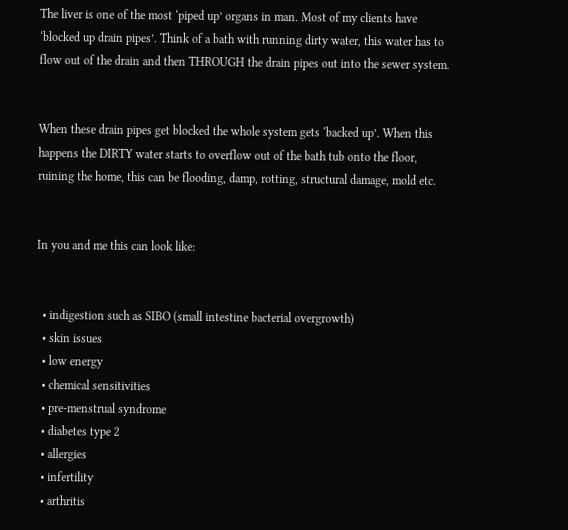The liver is one of the most ‘piped up’ organs in man. Most of my clients have ‘blocked up drain pipes’. Think of a bath with running dirty water, this water has to flow out of the drain and then THROUGH the drain pipes out into the sewer system.


When these drain pipes get blocked the whole system gets ‘backed up’. When this happens the DIRTY water starts to overflow out of the bath tub onto the floor, ruining the home, this can be flooding, damp, rotting, structural damage, mold etc.


In you and me this can look like:


  • indigestion such as SIBO (small intestine bacterial overgrowth)
  • skin issues
  • low energy
  • chemical sensitivities
  • pre-menstrual syndrome
  • diabetes type 2
  • allergies
  • infertility
  • arthritis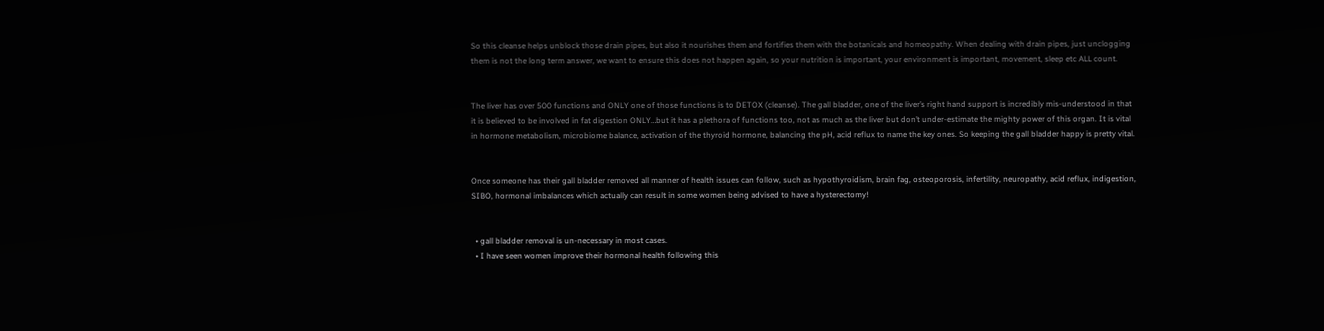So this cleanse helps unblock those drain pipes, but also it nourishes them and fortifies them with the botanicals and homeopathy. When dealing with drain pipes, just unclogging them is not the long term answer, we want to ensure this does not happen again, so your nutrition is important, your environment is important, movement, sleep etc ALL count.


The liver has over 500 functions and ONLY one of those functions is to DETOX (cleanse). The gall bladder, one of the liver’s right hand support is incredibly mis-understood in that it is believed to be involved in fat digestion ONLY…but it has a plethora of functions too, not as much as the liver but don’t under-estimate the mighty power of this organ. It is vital in hormone metabolism, microbiome balance, activation of the thyroid hormone, balancing the pH, acid reflux to name the key ones. So keeping the gall bladder happy is pretty vital.


Once someone has their gall bladder removed all manner of health issues can follow, such as hypothyroidism, brain fag, osteoporosis, infertility, neuropathy, acid reflux, indigestion, SIBO, hormonal imbalances which actually can result in some women being advised to have a hysterectomy!


  • gall bladder removal is un-necessary in most cases.
  • I have seen women improve their hormonal health following this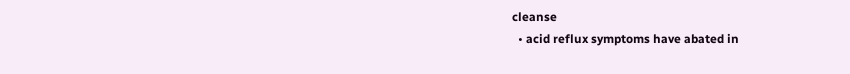cleanse
  • acid reflux symptoms have abated in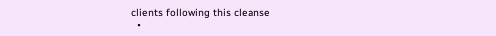clients following this cleanse
  •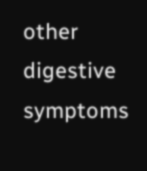other digestive symptoms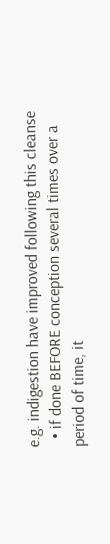e.g. indigestion have improved following this cleanse
  • if done BEFORE conception several times over a period of time, it